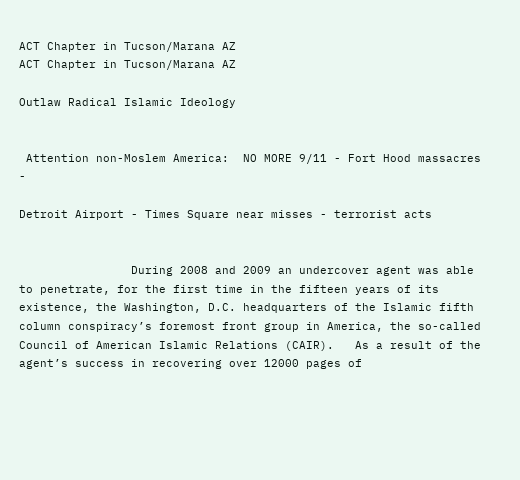ACT Chapter in Tucson/Marana AZ
ACT Chapter in Tucson/Marana AZ

Outlaw Radical Islamic Ideology


 Attention non-Moslem America:  NO MORE 9/11 - Fort Hood massacres -

Detroit Airport - Times Square near misses - terrorist acts


                During 2008 and 2009 an undercover agent was able to penetrate, for the first time in the fifteen years of its existence, the Washington, D.C. headquarters of the Islamic fifth column conspiracy’s foremost front group in America, the so-called Council of American Islamic Relations (CAIR).   As a result of the agent’s success in recovering over 12000 pages of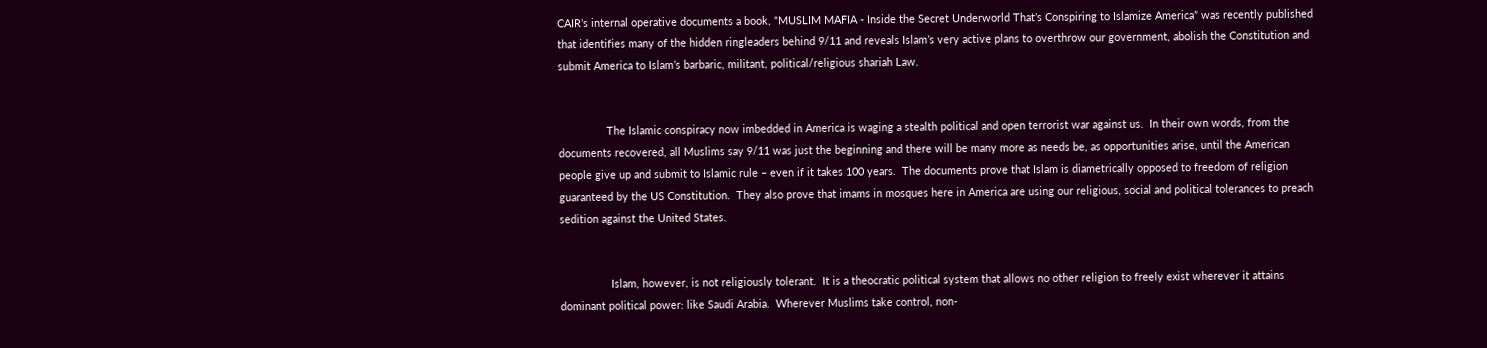CAIR’s internal operative documents a book, “MUSLIM MAFIA - Inside the Secret Underworld That’s Conspiring to Islamize America” was recently published that identifies many of the hidden ringleaders behind 9/11 and reveals Islam’s very active plans to overthrow our government, abolish the Constitution and submit America to Islam’s barbaric, militant, political/religious shariah Law.


                The Islamic conspiracy now imbedded in America is waging a stealth political and open terrorist war against us.  In their own words, from the documents recovered, all Muslims say 9/11 was just the beginning and there will be many more as needs be, as opportunities arise, until the American people give up and submit to Islamic rule – even if it takes 100 years.  The documents prove that Islam is diametrically opposed to freedom of religion guaranteed by the US Constitution.  They also prove that imams in mosques here in America are using our religious, social and political tolerances to preach sedition against the United States.


                 Islam, however, is not religiously tolerant.  It is a theocratic political system that allows no other religion to freely exist wherever it attains dominant political power: like Saudi Arabia.  Wherever Muslims take control, non-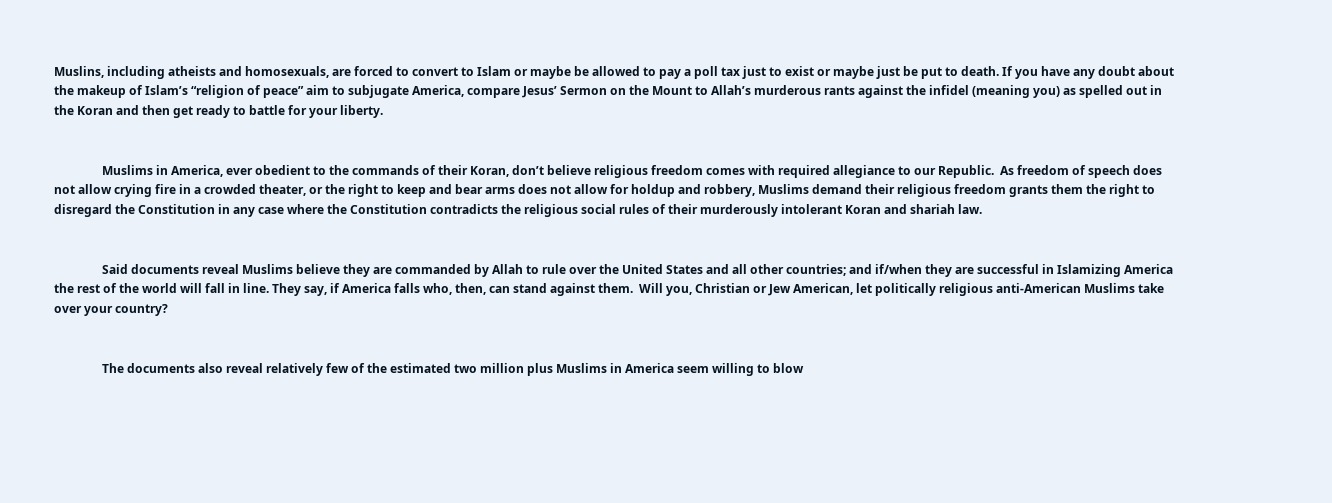Muslins, including atheists and homosexuals, are forced to convert to Islam or maybe be allowed to pay a poll tax just to exist or maybe just be put to death. If you have any doubt about the makeup of Islam’s “religion of peace” aim to subjugate America, compare Jesus’ Sermon on the Mount to Allah’s murderous rants against the infidel (meaning you) as spelled out in the Koran and then get ready to battle for your liberty.


                Muslims in America, ever obedient to the commands of their Koran, don’t believe religious freedom comes with required allegiance to our Republic.  As freedom of speech does not allow crying fire in a crowded theater, or the right to keep and bear arms does not allow for holdup and robbery, Muslims demand their religious freedom grants them the right to disregard the Constitution in any case where the Constitution contradicts the religious social rules of their murderously intolerant Koran and shariah law.


                Said documents reveal Muslims believe they are commanded by Allah to rule over the United States and all other countries; and if/when they are successful in Islamizing America the rest of the world will fall in line. They say, if America falls who, then, can stand against them.  Will you, Christian or Jew American, let politically religious anti-American Muslims take over your country?


                The documents also reveal relatively few of the estimated two million plus Muslims in America seem willing to blow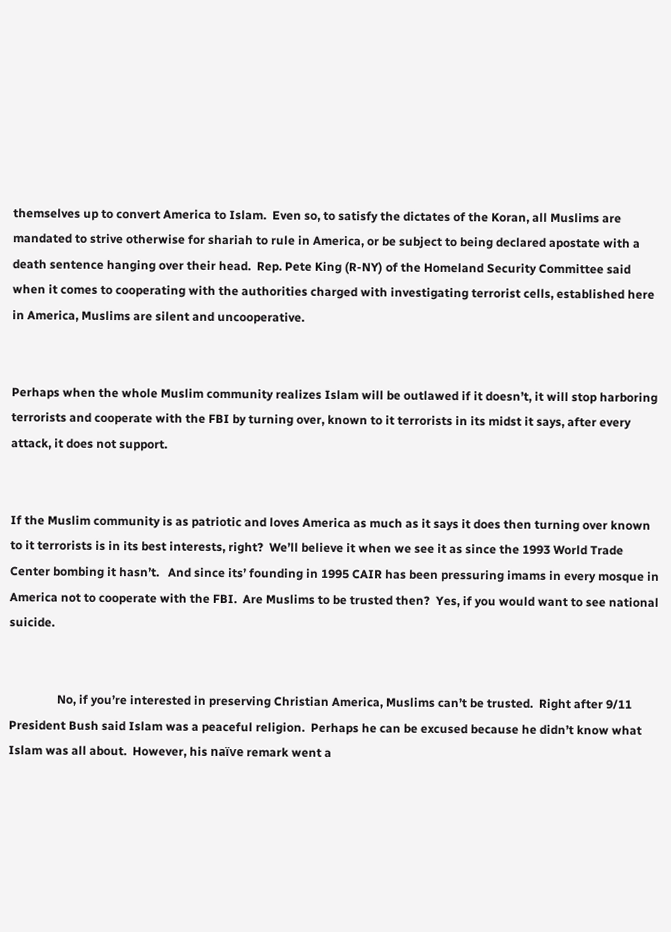themselves up to convert America to Islam.  Even so, to satisfy the dictates of the Koran, all Muslims are mandated to strive otherwise for shariah to rule in America, or be subject to being declared apostate with a death sentence hanging over their head.  Rep. Pete King (R-NY) of the Homeland Security Committee said when it comes to cooperating with the authorities charged with investigating terrorist cells, established here in America, Muslims are silent and uncooperative.


Perhaps when the whole Muslim community realizes Islam will be outlawed if it doesn’t, it will stop harboring terrorists and cooperate with the FBI by turning over, known to it terrorists in its midst it says, after every attack, it does not support.


If the Muslim community is as patriotic and loves America as much as it says it does then turning over known to it terrorists is in its best interests, right?  We’ll believe it when we see it as since the 1993 World Trade Center bombing it hasn’t.   And since its’ founding in 1995 CAIR has been pressuring imams in every mosque in America not to cooperate with the FBI.  Are Muslims to be trusted then?  Yes, if you would want to see national suicide.


                No, if you’re interested in preserving Christian America, Muslims can’t be trusted.  Right after 9/11 President Bush said Islam was a peaceful religion.  Perhaps he can be excused because he didn’t know what Islam was all about.  However, his naïve remark went a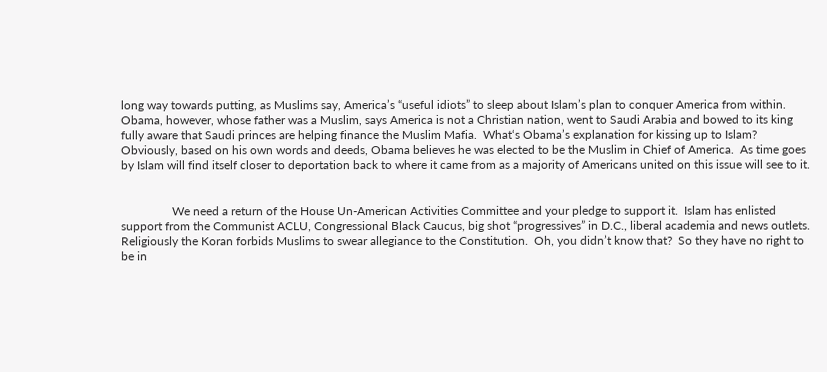long way towards putting, as Muslims say, America’s “useful idiots” to sleep about Islam’s plan to conquer America from within.  Obama, however, whose father was a Muslim, says America is not a Christian nation, went to Saudi Arabia and bowed to its king fully aware that Saudi princes are helping finance the Muslim Mafia.  What‘s Obama’s explanation for kissing up to Islam?  Obviously, based on his own words and deeds, Obama believes he was elected to be the Muslim in Chief of America.  As time goes by Islam will find itself closer to deportation back to where it came from as a majority of Americans united on this issue will see to it.


                 We need a return of the House Un-American Activities Committee and your pledge to support it.  Islam has enlisted support from the Communist ACLU, Congressional Black Caucus, big shot “progressives” in D.C., liberal academia and news outlets.  Religiously the Koran forbids Muslims to swear allegiance to the Constitution.  Oh, you didn’t know that?  So they have no right to be in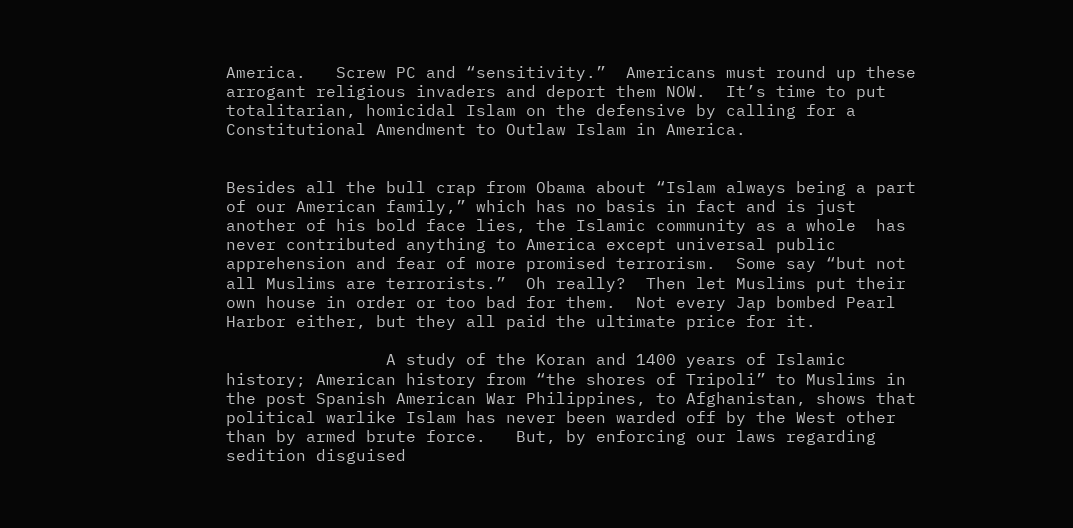America.   Screw PC and “sensitivity.”  Americans must round up these arrogant religious invaders and deport them NOW.  It’s time to put totalitarian, homicidal Islam on the defensive by calling for a Constitutional Amendment to Outlaw Islam in America.


Besides all the bull crap from Obama about “Islam always being a part of our American family,” which has no basis in fact and is just another of his bold face lies, the Islamic community as a whole  has never contributed anything to America except universal public apprehension and fear of more promised terrorism.  Some say “but not all Muslims are terrorists.”  Oh really?  Then let Muslims put their own house in order or too bad for them.  Not every Jap bombed Pearl Harbor either, but they all paid the ultimate price for it.

                A study of the Koran and 1400 years of Islamic history; American history from “the shores of Tripoli” to Muslims in  the post Spanish American War Philippines, to Afghanistan, shows that political warlike Islam has never been warded off by the West other than by armed brute force.   But, by enforcing our laws regarding sedition disguised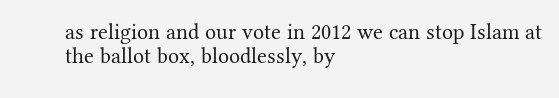as religion and our vote in 2012 we can stop Islam at the ballot box, bloodlessly, by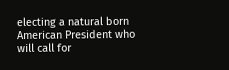electing a natural born American President who will call for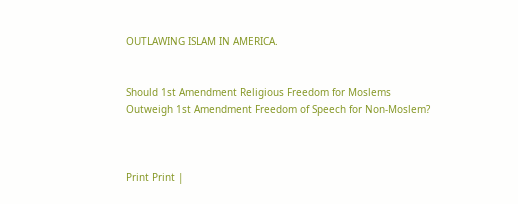OUTLAWING ISLAM IN AMERICA.


Should 1st Amendment Religious Freedom for Moslems Outweigh 1st Amendment Freedom of Speech for Non-Moslem?



Print Print |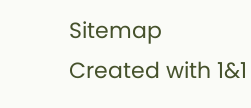Sitemap
Created with 1&1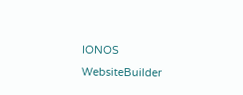IONOS WebsiteBuilder